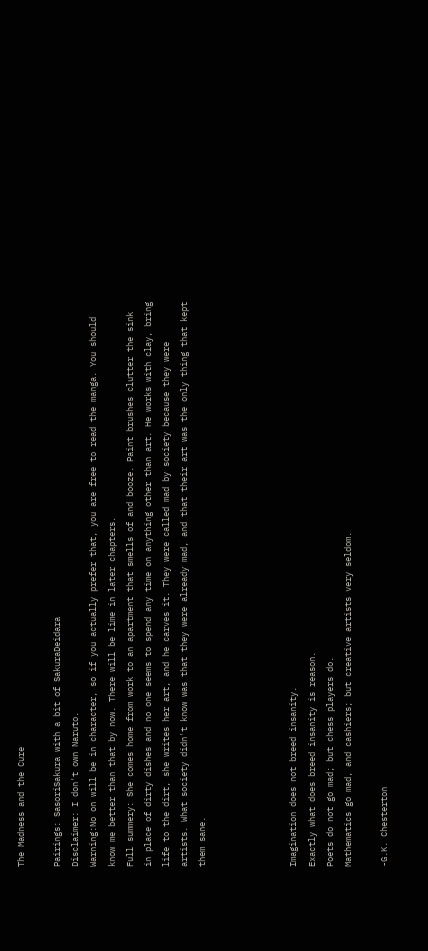The Madness and the Cure

Pairings: SasoriSakura with a bit of SakuraDeidara
Disclaimer: I don't own Naruto.
Warning:No on will be in character, so if you actually prefer that, you are free to read the manga. You should know me better than that by now. There will be lime in later chapters.
Full summery: She comes home from work to an apartment that smells of and booze. Paint brushes clutter the sink in place of dirty dishes and no one seems to spend any time on anything other than art. He works with clay, bring life to the dirt, she writes her art, and he carves it. They were called mad by society because they were artists. What society didn't know was that they were already mad, and that their art was the only thing that kept them sane.




Imagination does not breed insanity.
Exactly what does breed insanity is reason.
Poets do not go mad; but chess players do.
Mathematics go mad, and cashiers; but creative artists very seldom.

-G.K. Chesterton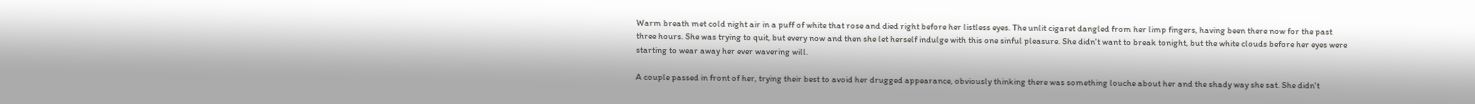Warm breath met cold night air in a puff of white that rose and died right before her listless eyes. The unlit cigaret dangled from her limp fingers, having been there now for the past three hours. She was trying to quit, but every now and then she let herself indulge with this one sinful pleasure. She didn't want to break tonight, but the white clouds before her eyes were starting to wear away her ever wavering will.

A couple passed in front of her, trying their best to avoid her drugged appearance, obviously thinking there was something louche about her and the shady way she sat. She didn't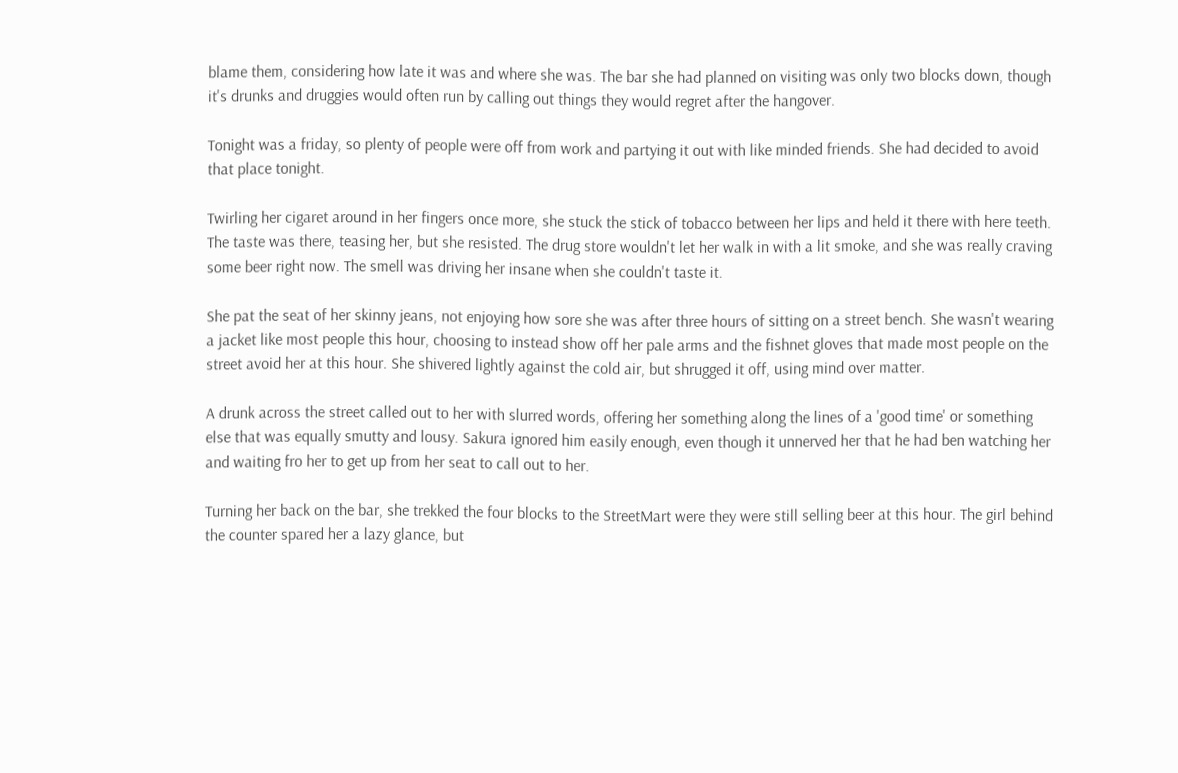blame them, considering how late it was and where she was. The bar she had planned on visiting was only two blocks down, though it's drunks and druggies would often run by calling out things they would regret after the hangover.

Tonight was a friday, so plenty of people were off from work and partying it out with like minded friends. She had decided to avoid that place tonight.

Twirling her cigaret around in her fingers once more, she stuck the stick of tobacco between her lips and held it there with here teeth. The taste was there, teasing her, but she resisted. The drug store wouldn't let her walk in with a lit smoke, and she was really craving some beer right now. The smell was driving her insane when she couldn't taste it.

She pat the seat of her skinny jeans, not enjoying how sore she was after three hours of sitting on a street bench. She wasn't wearing a jacket like most people this hour, choosing to instead show off her pale arms and the fishnet gloves that made most people on the street avoid her at this hour. She shivered lightly against the cold air, but shrugged it off, using mind over matter.

A drunk across the street called out to her with slurred words, offering her something along the lines of a 'good time' or something else that was equally smutty and lousy. Sakura ignored him easily enough, even though it unnerved her that he had ben watching her and waiting fro her to get up from her seat to call out to her.

Turning her back on the bar, she trekked the four blocks to the StreetMart were they were still selling beer at this hour. The girl behind the counter spared her a lazy glance, but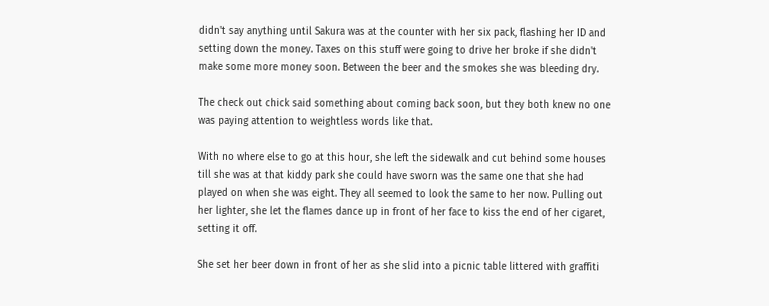didn't say anything until Sakura was at the counter with her six pack, flashing her ID and setting down the money. Taxes on this stuff were going to drive her broke if she didn't make some more money soon. Between the beer and the smokes she was bleeding dry.

The check out chick said something about coming back soon, but they both knew no one was paying attention to weightless words like that.

With no where else to go at this hour, she left the sidewalk and cut behind some houses till she was at that kiddy park she could have sworn was the same one that she had played on when she was eight. They all seemed to look the same to her now. Pulling out her lighter, she let the flames dance up in front of her face to kiss the end of her cigaret, setting it off.

She set her beer down in front of her as she slid into a picnic table littered with graffiti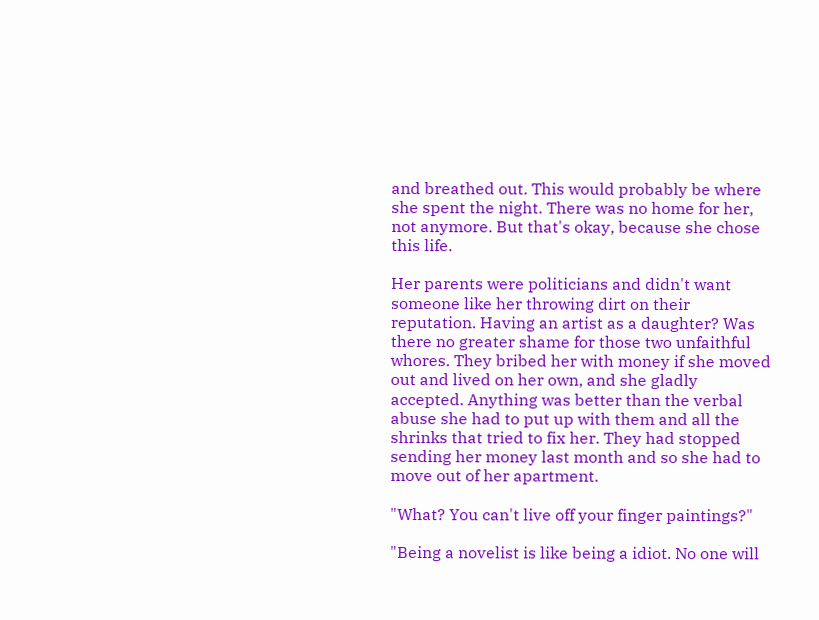and breathed out. This would probably be where she spent the night. There was no home for her, not anymore. But that's okay, because she chose this life.

Her parents were politicians and didn't want someone like her throwing dirt on their reputation. Having an artist as a daughter? Was there no greater shame for those two unfaithful whores. They bribed her with money if she moved out and lived on her own, and she gladly accepted. Anything was better than the verbal abuse she had to put up with them and all the shrinks that tried to fix her. They had stopped sending her money last month and so she had to move out of her apartment.

"What? You can't live off your finger paintings?"

"Being a novelist is like being a idiot. No one will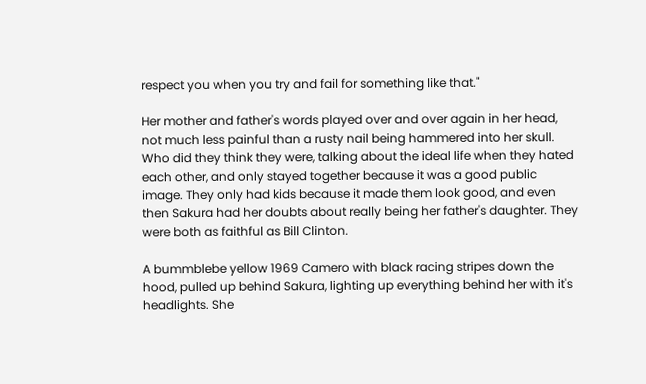respect you when you try and fail for something like that."

Her mother and father's words played over and over again in her head, not much less painful than a rusty nail being hammered into her skull. Who did they think they were, talking about the ideal life when they hated each other, and only stayed together because it was a good public image. They only had kids because it made them look good, and even then Sakura had her doubts about really being her father's daughter. They were both as faithful as Bill Clinton.

A bummblebe yellow 1969 Camero with black racing stripes down the hood, pulled up behind Sakura, lighting up everything behind her with it's headlights. She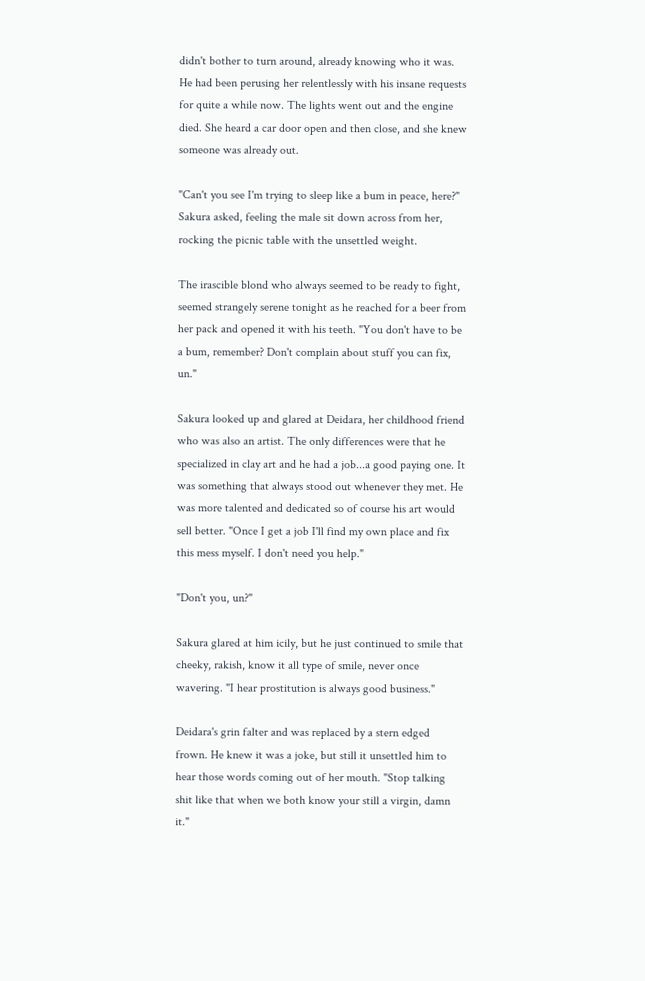didn't bother to turn around, already knowing who it was. He had been perusing her relentlessly with his insane requests for quite a while now. The lights went out and the engine died. She heard a car door open and then close, and she knew someone was already out.

"Can't you see I'm trying to sleep like a bum in peace, here?" Sakura asked, feeling the male sit down across from her, rocking the picnic table with the unsettled weight.

The irascible blond who always seemed to be ready to fight, seemed strangely serene tonight as he reached for a beer from her pack and opened it with his teeth. "You don't have to be a bum, remember? Don't complain about stuff you can fix, un."

Sakura looked up and glared at Deidara, her childhood friend who was also an artist. The only differences were that he specialized in clay art and he had a job...a good paying one. It was something that always stood out whenever they met. He was more talented and dedicated so of course his art would sell better. "Once I get a job I'll find my own place and fix this mess myself. I don't need you help."

"Don't you, un?"

Sakura glared at him icily, but he just continued to smile that cheeky, rakish, know it all type of smile, never once wavering. "I hear prostitution is always good business."

Deidara's grin falter and was replaced by a stern edged frown. He knew it was a joke, but still it unsettled him to hear those words coming out of her mouth. "Stop talking shit like that when we both know your still a virgin, damn it."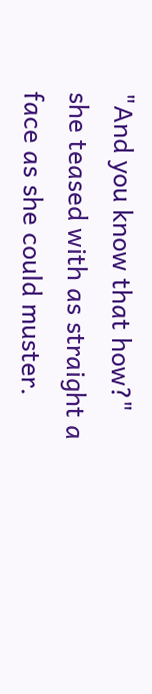"And you know that how?" she teased with as straight a face as she could muster.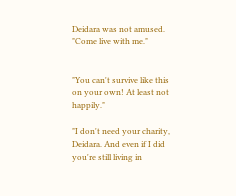Deidara was not amused. "Come live with me."


"You can't survive like this on your own! At least not happily."

"I don't need your charity, Deidara. And even if I did you're still living in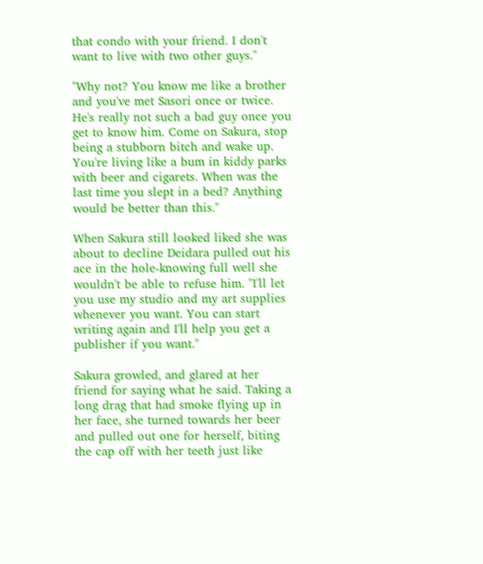that condo with your friend. I don't want to live with two other guys."

"Why not? You know me like a brother and you've met Sasori once or twice. He's really not such a bad guy once you get to know him. Come on Sakura, stop being a stubborn bitch and wake up. You're living like a bum in kiddy parks with beer and cigarets. When was the last time you slept in a bed? Anything would be better than this."

When Sakura still looked liked she was about to decline Deidara pulled out his ace in the hole-knowing full well she wouldn't be able to refuse him. "I'll let you use my studio and my art supplies whenever you want. You can start writing again and I'll help you get a publisher if you want."

Sakura growled, and glared at her friend for saying what he said. Taking a long drag that had smoke flying up in her face, she turned towards her beer and pulled out one for herself, biting the cap off with her teeth just like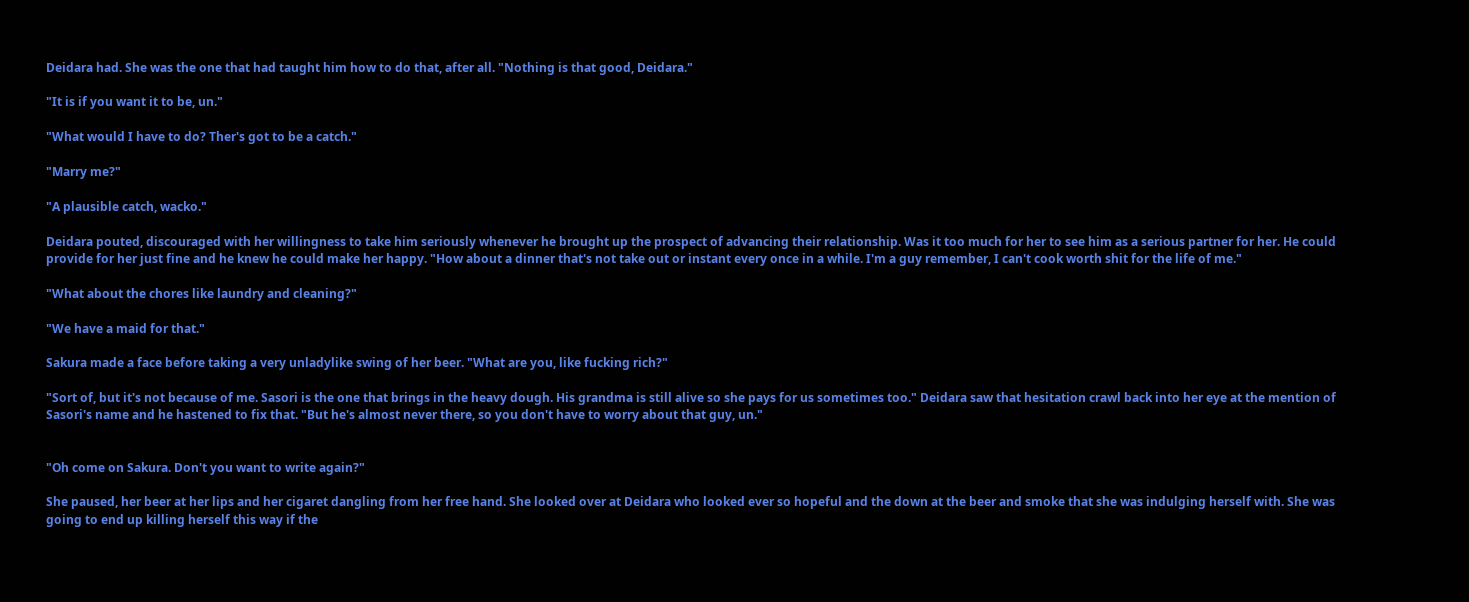Deidara had. She was the one that had taught him how to do that, after all. "Nothing is that good, Deidara."

"It is if you want it to be, un."

"What would I have to do? Ther's got to be a catch."

"Marry me?"

"A plausible catch, wacko."

Deidara pouted, discouraged with her willingness to take him seriously whenever he brought up the prospect of advancing their relationship. Was it too much for her to see him as a serious partner for her. He could provide for her just fine and he knew he could make her happy. "How about a dinner that's not take out or instant every once in a while. I'm a guy remember, I can't cook worth shit for the life of me."

"What about the chores like laundry and cleaning?"

"We have a maid for that."

Sakura made a face before taking a very unladylike swing of her beer. "What are you, like fucking rich?"

"Sort of, but it's not because of me. Sasori is the one that brings in the heavy dough. His grandma is still alive so she pays for us sometimes too." Deidara saw that hesitation crawl back into her eye at the mention of Sasori's name and he hastened to fix that. "But he's almost never there, so you don't have to worry about that guy, un."


"Oh come on Sakura. Don't you want to write again?"

She paused, her beer at her lips and her cigaret dangling from her free hand. She looked over at Deidara who looked ever so hopeful and the down at the beer and smoke that she was indulging herself with. She was going to end up killing herself this way if the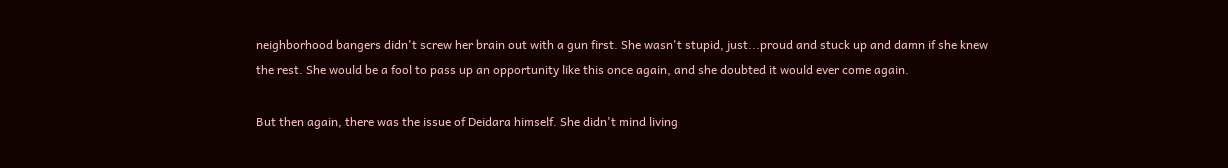neighborhood bangers didn't screw her brain out with a gun first. She wasn't stupid, just...proud and stuck up and damn if she knew the rest. She would be a fool to pass up an opportunity like this once again, and she doubted it would ever come again.

But then again, there was the issue of Deidara himself. She didn't mind living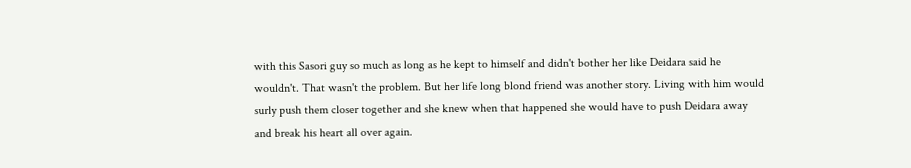with this Sasori guy so much as long as he kept to himself and didn't bother her like Deidara said he wouldn't. That wasn't the problem. But her life long blond friend was another story. Living with him would surly push them closer together and she knew when that happened she would have to push Deidara away and break his heart all over again.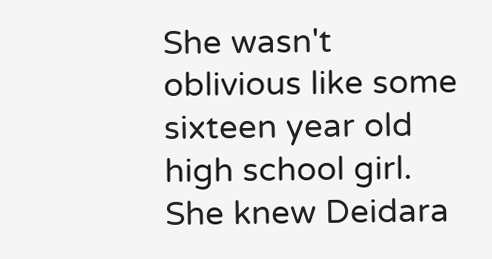She wasn't oblivious like some sixteen year old high school girl. She knew Deidara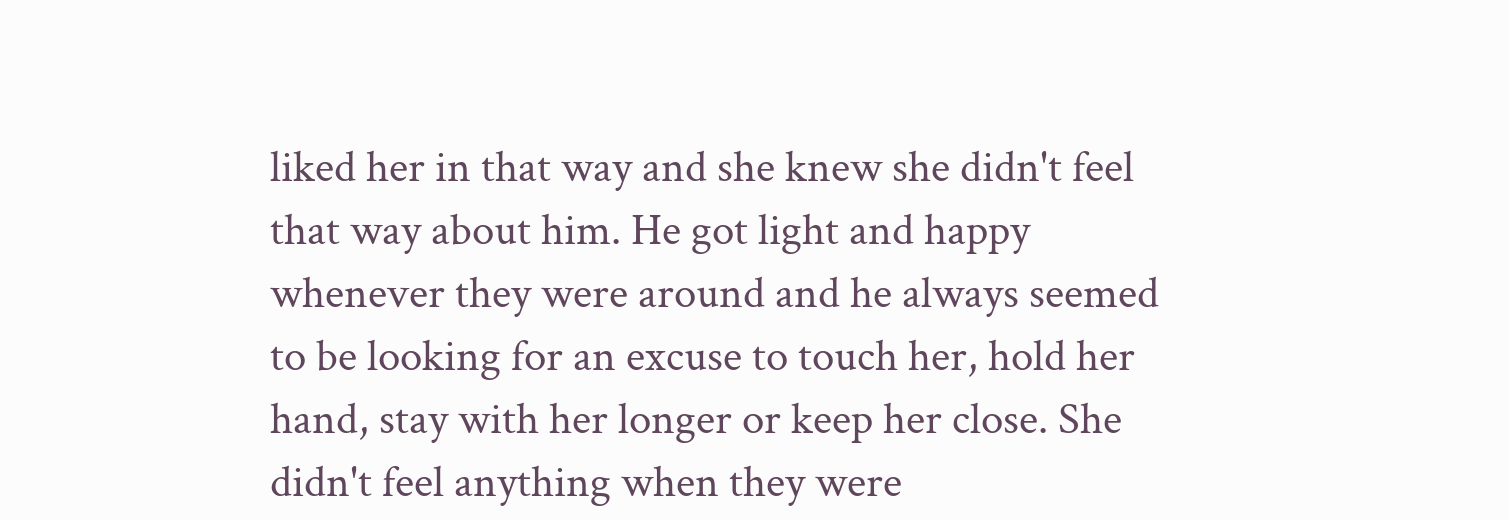liked her in that way and she knew she didn't feel that way about him. He got light and happy whenever they were around and he always seemed to be looking for an excuse to touch her, hold her hand, stay with her longer or keep her close. She didn't feel anything when they were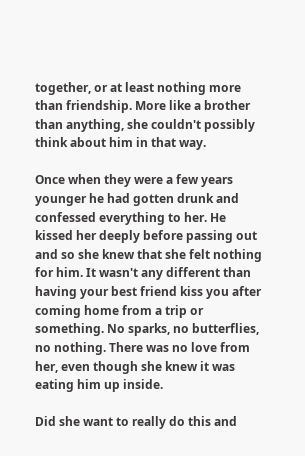together, or at least nothing more than friendship. More like a brother than anything, she couldn't possibly think about him in that way.

Once when they were a few years younger he had gotten drunk and confessed everything to her. He kissed her deeply before passing out and so she knew that she felt nothing for him. It wasn't any different than having your best friend kiss you after coming home from a trip or something. No sparks, no butterflies, no nothing. There was no love from her, even though she knew it was eating him up inside.

Did she want to really do this and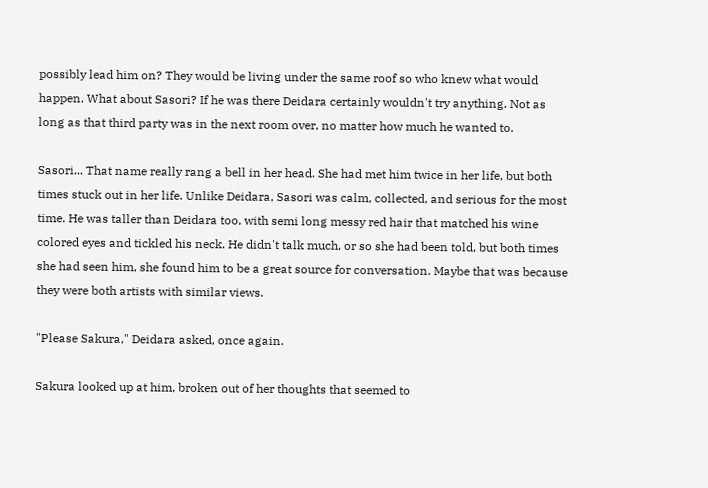possibly lead him on? They would be living under the same roof so who knew what would happen. What about Sasori? If he was there Deidara certainly wouldn't try anything. Not as long as that third party was in the next room over, no matter how much he wanted to.

Sasori... That name really rang a bell in her head. She had met him twice in her life, but both times stuck out in her life. Unlike Deidara, Sasori was calm, collected, and serious for the most time. He was taller than Deidara too, with semi long messy red hair that matched his wine colored eyes and tickled his neck. He didn't talk much, or so she had been told, but both times she had seen him, she found him to be a great source for conversation. Maybe that was because they were both artists with similar views.

"Please Sakura," Deidara asked, once again.

Sakura looked up at him, broken out of her thoughts that seemed to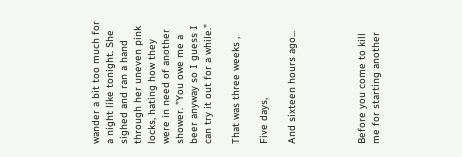wander a bit too much for a night like tonight. She sighed and ran a hand through her uneven pink locks, hating how they were in need of another shower. "You owe me a beer anyway so I guess I can try it out for a while."

That was three weeks ,

Five days,

And sixteen hours ago...




Before you come to kill me for starting another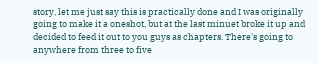story, let me just say this is practically done and I was originally going to make it a oneshot, but at the last minuet broke it up and decided to feed it out to you guys as chapters. There's going to anywhere from three to five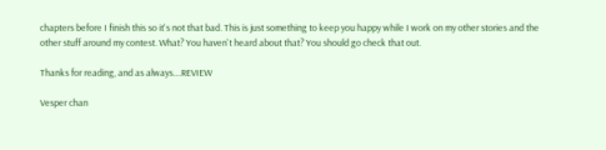chapters before I finish this so it's not that bad. This is just something to keep you happy while I work on my other stories and the other stuff around my contest. What? You haven't heard about that? You should go check that out.

Thanks for reading, and as always....REVIEW

Vesper chan